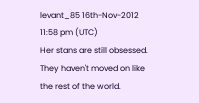levant_85 16th-Nov-2012 11:58 pm (UTC)
Her stans are still obsessed. They haven't moved on like the rest of the world.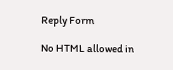Reply Form

No HTML allowed in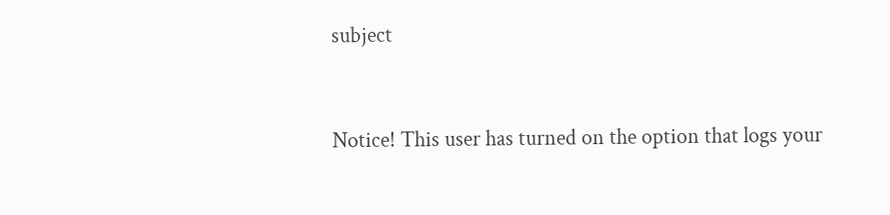subject


Notice! This user has turned on the option that logs your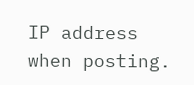IP address when posting.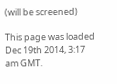(will be screened)

This page was loaded Dec 19th 2014, 3:17 am GMT.